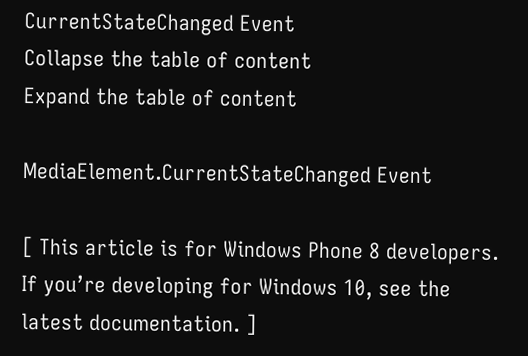CurrentStateChanged Event
Collapse the table of content
Expand the table of content

MediaElement.CurrentStateChanged Event

[ This article is for Windows Phone 8 developers. If you’re developing for Windows 10, see the latest documentation. ]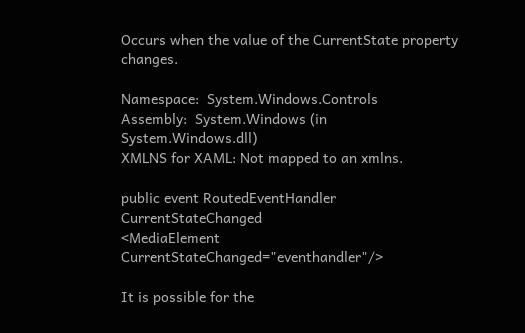Occurs when the value of the CurrentState property changes.

Namespace:  System.Windows.Controls
Assembly:  System.Windows (in System.Windows.dll)
XMLNS for XAML: Not mapped to an xmlns.

public event RoutedEventHandler CurrentStateChanged
<MediaElement CurrentStateChanged="eventhandler"/>

It is possible for the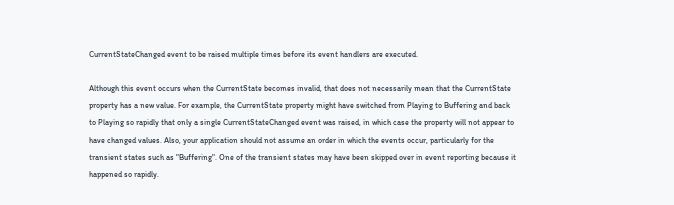CurrentStateChanged event to be raised multiple times before its event handlers are executed.

Although this event occurs when the CurrentState becomes invalid, that does not necessarily mean that the CurrentState property has a new value. For example, the CurrentState property might have switched from Playing to Buffering and back to Playing so rapidly that only a single CurrentStateChanged event was raised, in which case the property will not appear to have changed values. Also, your application should not assume an order in which the events occur, particularly for the transient states such as "Buffering". One of the transient states may have been skipped over in event reporting because it happened so rapidly.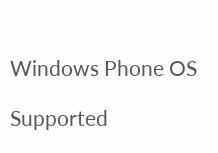Windows Phone OS

Supported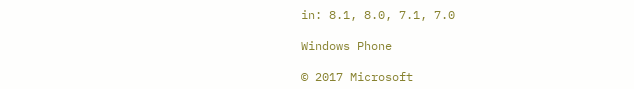in: 8.1, 8.0, 7.1, 7.0

Windows Phone

© 2017 Microsoft